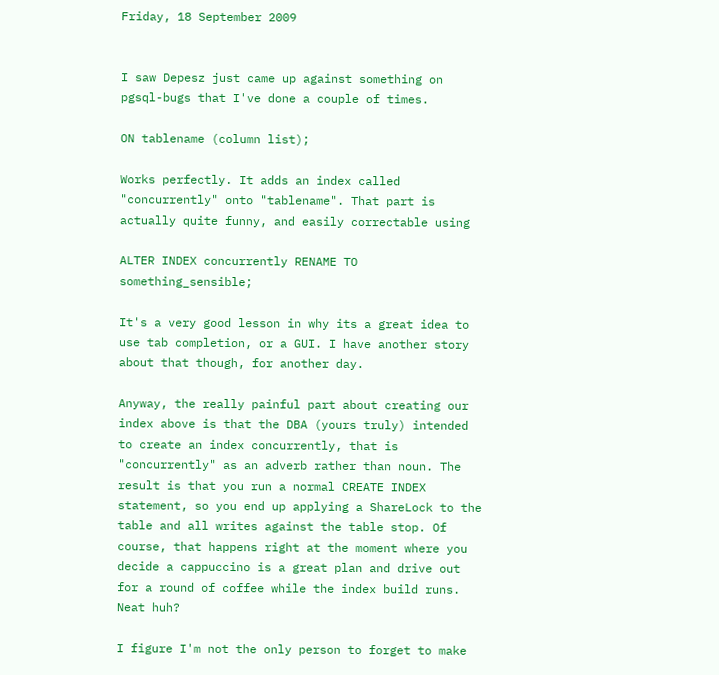Friday, 18 September 2009


I saw Depesz just came up against something on pgsql-bugs that I've done a couple of times.

ON tablename (column list);

Works perfectly. It adds an index called "concurrently" onto "tablename". That part is actually quite funny, and easily correctable using

ALTER INDEX concurrently RENAME TO something_sensible;

It's a very good lesson in why its a great idea to use tab completion, or a GUI. I have another story about that though, for another day.

Anyway, the really painful part about creating our index above is that the DBA (yours truly) intended to create an index concurrently, that is "concurrently" as an adverb rather than noun. The result is that you run a normal CREATE INDEX statement, so you end up applying a ShareLock to the table and all writes against the table stop. Of course, that happens right at the moment where you decide a cappuccino is a great plan and drive out for a round of coffee while the index build runs. Neat huh?

I figure I'm not the only person to forget to make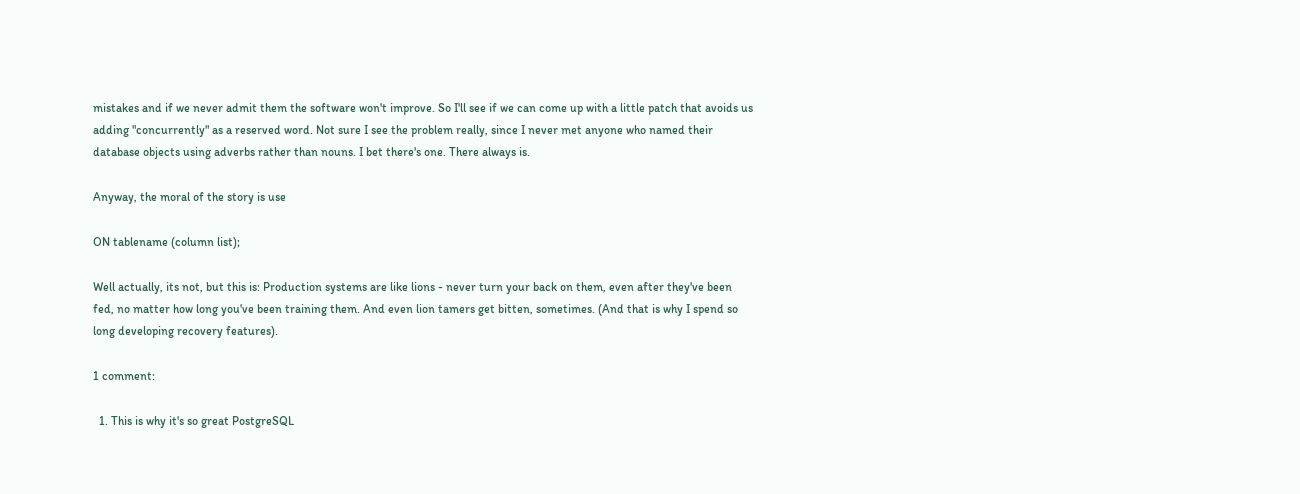mistakes and if we never admit them the software won't improve. So I'll see if we can come up with a little patch that avoids us adding "concurrently" as a reserved word. Not sure I see the problem really, since I never met anyone who named their database objects using adverbs rather than nouns. I bet there's one. There always is.

Anyway, the moral of the story is use

ON tablename (column list);

Well actually, its not, but this is: Production systems are like lions - never turn your back on them, even after they've been fed, no matter how long you've been training them. And even lion tamers get bitten, sometimes. (And that is why I spend so long developing recovery features).

1 comment:

  1. This is why it's so great PostgreSQL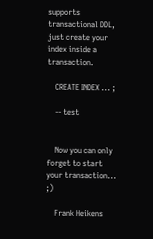supports transactional DDL, just create your index inside a transaction.

    CREATE INDEX ... ;

    -- test


    Now you can only forget to start your transaction... ;)

    Frank Heikens